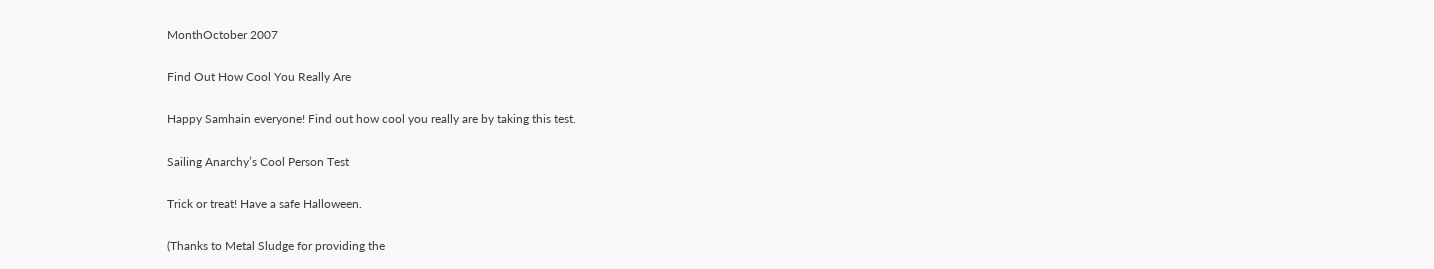MonthOctober 2007

Find Out How Cool You Really Are

Happy Samhain everyone! Find out how cool you really are by taking this test.

Sailing Anarchy’s Cool Person Test

Trick or treat! Have a safe Halloween.

(Thanks to Metal Sludge for providing the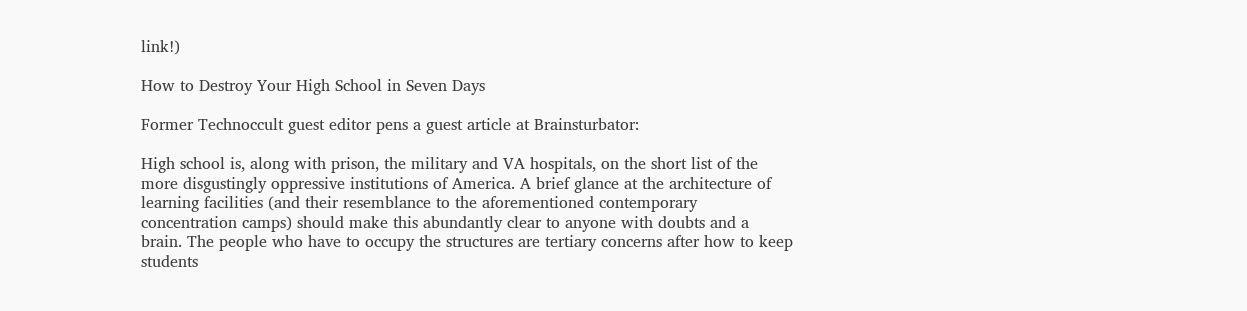link!)

How to Destroy Your High School in Seven Days

Former Technoccult guest editor pens a guest article at Brainsturbator:

High school is, along with prison, the military and VA hospitals, on the short list of the more disgustingly oppressive institutions of America. A brief glance at the architecture of learning facilities (and their resemblance to the aforementioned contemporary concentration camps) should make this abundantly clear to anyone with doubts and a brain. The people who have to occupy the structures are tertiary concerns after how to keep students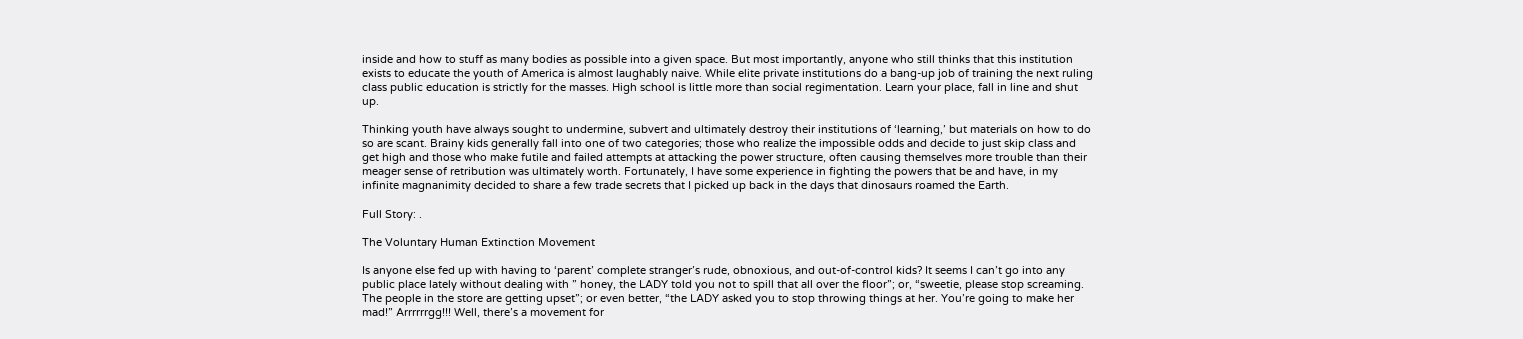inside and how to stuff as many bodies as possible into a given space. But most importantly, anyone who still thinks that this institution exists to educate the youth of America is almost laughably naive. While elite private institutions do a bang-up job of training the next ruling class public education is strictly for the masses. High school is little more than social regimentation. Learn your place, fall in line and shut up.

Thinking youth have always sought to undermine, subvert and ultimately destroy their institutions of ‘learning,’ but materials on how to do so are scant. Brainy kids generally fall into one of two categories; those who realize the impossible odds and decide to just skip class and get high and those who make futile and failed attempts at attacking the power structure, often causing themselves more trouble than their meager sense of retribution was ultimately worth. Fortunately, I have some experience in fighting the powers that be and have, in my infinite magnanimity decided to share a few trade secrets that I picked up back in the days that dinosaurs roamed the Earth.

Full Story: .

The Voluntary Human Extinction Movement

Is anyone else fed up with having to ‘parent’ complete stranger’s rude, obnoxious, and out-of-control kids? It seems I can’t go into any public place lately without dealing with ” honey, the LADY told you not to spill that all over the floor”; or, “sweetie, please stop screaming. The people in the store are getting upset”; or even better, “the LADY asked you to stop throwing things at her. You’re going to make her mad!” Arrrrrrgg!!! Well, there’s a movement for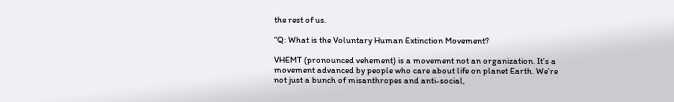the rest of us.

“Q: What is the Voluntary Human Extinction Movement?

VHEMT (pronounced vehement) is a movement not an organization. It’s a movement advanced by people who care about life on planet Earth. We’re not just a bunch of misanthropes and anti-social,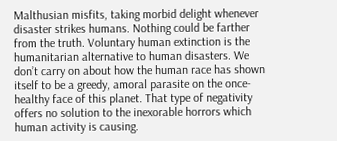Malthusian misfits, taking morbid delight whenever disaster strikes humans. Nothing could be farther from the truth. Voluntary human extinction is the humanitarian alternative to human disasters. We don’t carry on about how the human race has shown itself to be a greedy, amoral parasite on the once-healthy face of this planet. That type of negativity offers no solution to the inexorable horrors which human activity is causing.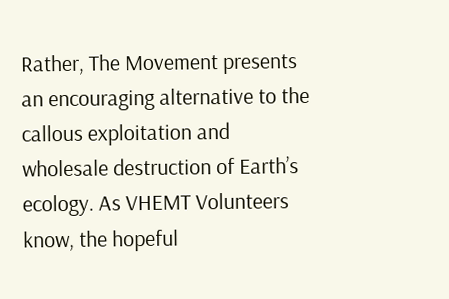Rather, The Movement presents an encouraging alternative to the callous exploitation and wholesale destruction of Earth’s ecology. As VHEMT Volunteers know, the hopeful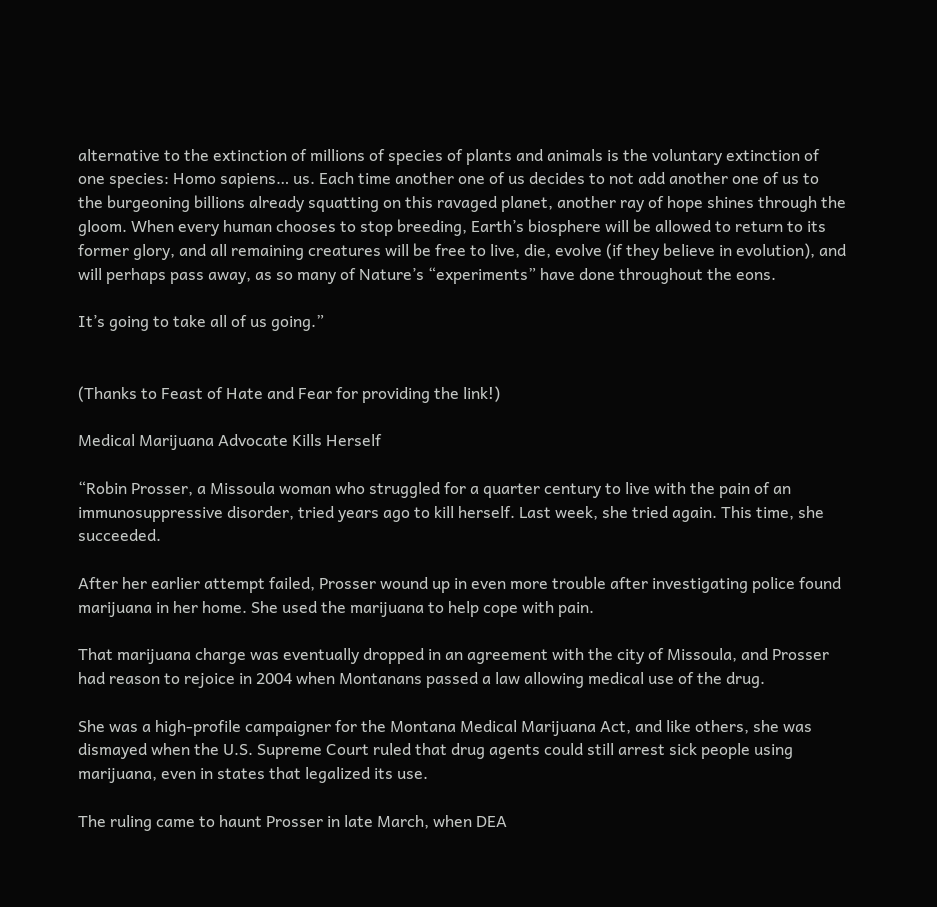alternative to the extinction of millions of species of plants and animals is the voluntary extinction of one species: Homo sapiens… us. Each time another one of us decides to not add another one of us to the burgeoning billions already squatting on this ravaged planet, another ray of hope shines through the gloom. When every human chooses to stop breeding, Earth’s biosphere will be allowed to return to its former glory, and all remaining creatures will be free to live, die, evolve (if they believe in evolution), and will perhaps pass away, as so many of Nature’s “experiments” have done throughout the eons.

It’s going to take all of us going.”


(Thanks to Feast of Hate and Fear for providing the link!)

Medical Marijuana Advocate Kills Herself

“Robin Prosser, a Missoula woman who struggled for a quarter century to live with the pain of an immunosuppressive disorder, tried years ago to kill herself. Last week, she tried again. This time, she succeeded.

After her earlier attempt failed, Prosser wound up in even more trouble after investigating police found marijuana in her home. She used the marijuana to help cope with pain.

That marijuana charge was eventually dropped in an agreement with the city of Missoula, and Prosser had reason to rejoice in 2004 when Montanans passed a law allowing medical use of the drug.

She was a high-profile campaigner for the Montana Medical Marijuana Act, and like others, she was dismayed when the U.S. Supreme Court ruled that drug agents could still arrest sick people using marijuana, even in states that legalized its use.

The ruling came to haunt Prosser in late March, when DEA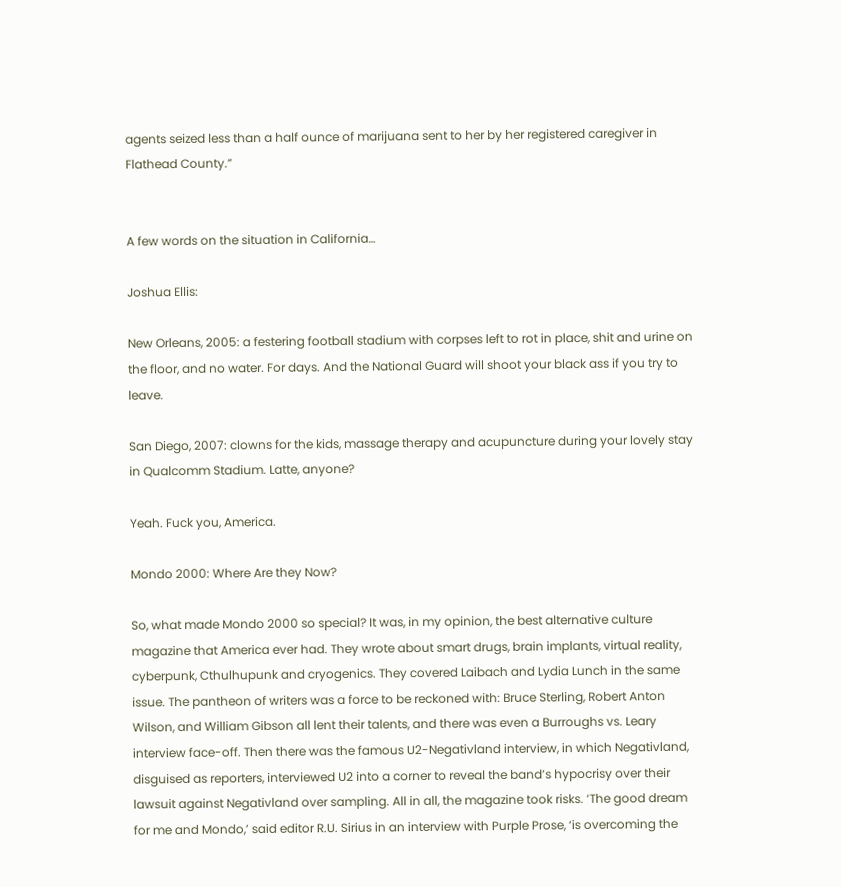agents seized less than a half ounce of marijuana sent to her by her registered caregiver in Flathead County.”


A few words on the situation in California…

Joshua Ellis:

New Orleans, 2005: a festering football stadium with corpses left to rot in place, shit and urine on the floor, and no water. For days. And the National Guard will shoot your black ass if you try to leave.

San Diego, 2007: clowns for the kids, massage therapy and acupuncture during your lovely stay in Qualcomm Stadium. Latte, anyone?

Yeah. Fuck you, America.

Mondo 2000: Where Are they Now?

So, what made Mondo 2000 so special? It was, in my opinion, the best alternative culture magazine that America ever had. They wrote about smart drugs, brain implants, virtual reality, cyberpunk, Cthulhupunk and cryogenics. They covered Laibach and Lydia Lunch in the same issue. The pantheon of writers was a force to be reckoned with: Bruce Sterling, Robert Anton Wilson, and William Gibson all lent their talents, and there was even a Burroughs vs. Leary interview face-off. Then there was the famous U2-Negativland interview, in which Negativland, disguised as reporters, interviewed U2 into a corner to reveal the band’s hypocrisy over their lawsuit against Negativland over sampling. All in all, the magazine took risks. ‘The good dream for me and Mondo,’ said editor R.U. Sirius in an interview with Purple Prose, ‘is overcoming the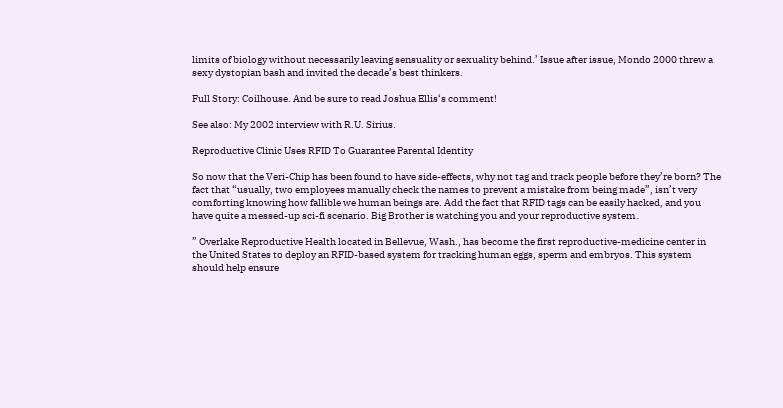limits of biology without necessarily leaving sensuality or sexuality behind.’ Issue after issue, Mondo 2000 threw a sexy dystopian bash and invited the decade’s best thinkers.

Full Story: Coilhouse. And be sure to read Joshua Ellis‘s comment!

See also: My 2002 interview with R.U. Sirius.

Reproductive Clinic Uses RFID To Guarantee Parental Identity

So now that the Veri-Chip has been found to have side-effects, why not tag and track people before they’re born? The fact that “usually, two employees manually check the names to prevent a mistake from being made”, isn’t very comforting knowing how fallible we human beings are. Add the fact that RFID tags can be easily hacked, and you have quite a messed-up sci-fi scenario. Big Brother is watching you and your reproductive system.

” Overlake Reproductive Health located in Bellevue, Wash., has become the first reproductive-medicine center in the United States to deploy an RFID-based system for tracking human eggs, sperm and embryos. This system should help ensure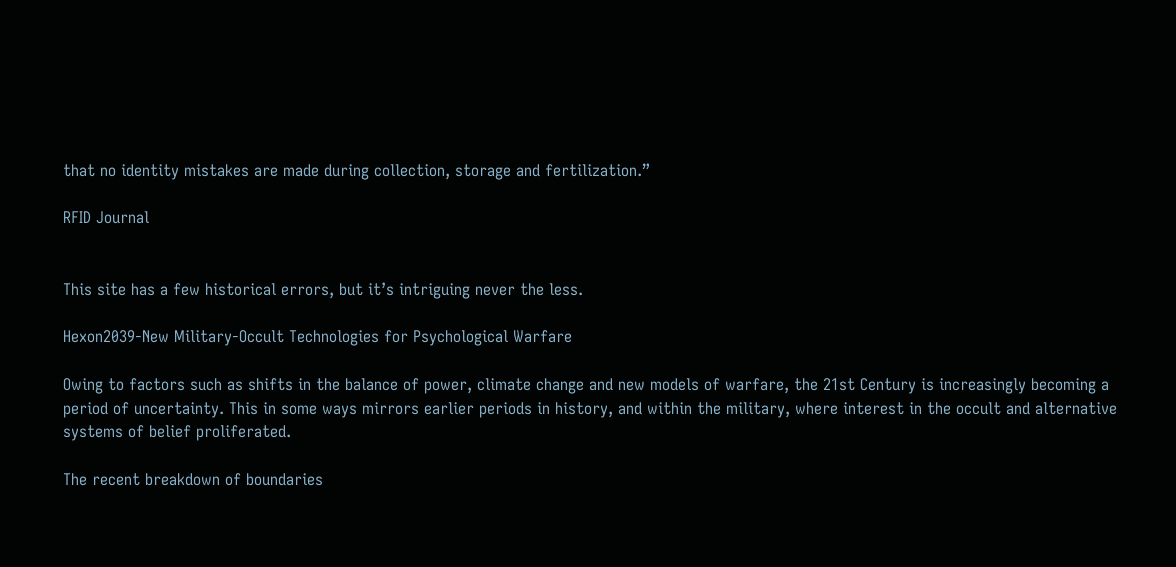that no identity mistakes are made during collection, storage and fertilization.”

RFID Journal


This site has a few historical errors, but it’s intriguing never the less.

Hexon2039-New Military-Occult Technologies for Psychological Warfare

Owing to factors such as shifts in the balance of power, climate change and new models of warfare, the 21st Century is increasingly becoming a period of uncertainty. This in some ways mirrors earlier periods in history, and within the military, where interest in the occult and alternative systems of belief proliferated.

The recent breakdown of boundaries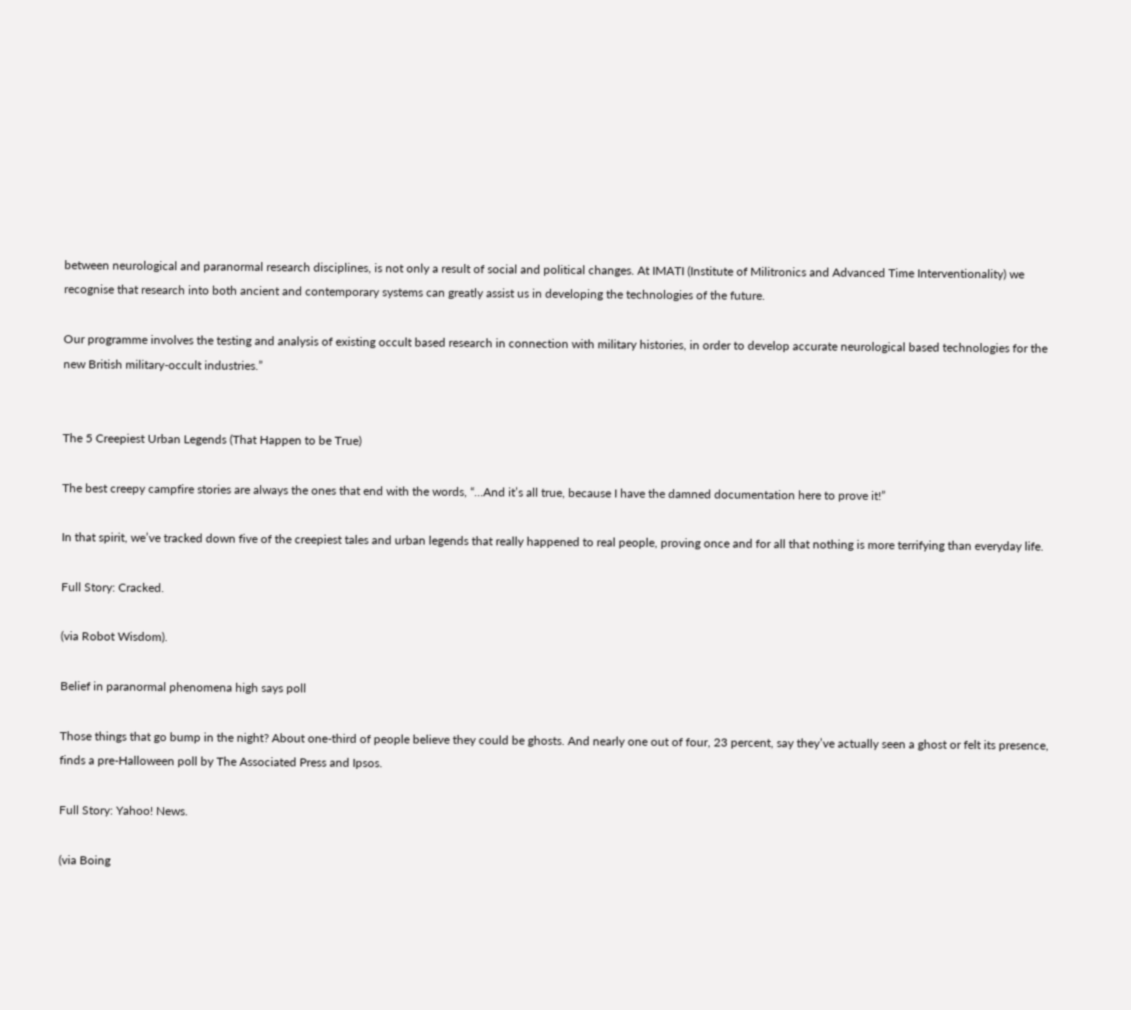between neurological and paranormal research disciplines, is not only a result of social and political changes. At IMATI (Institute of Militronics and Advanced Time Interventionality) we recognise that research into both ancient and contemporary systems can greatly assist us in developing the technologies of the future.

Our programme involves the testing and analysis of existing occult based research in connection with military histories, in order to develop accurate neurological based technologies for the new British military-occult industries.”


The 5 Creepiest Urban Legends (That Happen to be True)

The best creepy campfire stories are always the ones that end with the words, “…And it’s all true, because I have the damned documentation here to prove it!”

In that spirit, we’ve tracked down five of the creepiest tales and urban legends that really happened to real people, proving once and for all that nothing is more terrifying than everyday life.

Full Story: Cracked.

(via Robot Wisdom).

Belief in paranormal phenomena high says poll

Those things that go bump in the night? About one-third of people believe they could be ghosts. And nearly one out of four, 23 percent, say they’ve actually seen a ghost or felt its presence, finds a pre-Halloween poll by The Associated Press and Ipsos.

Full Story: Yahoo! News.

(via Boing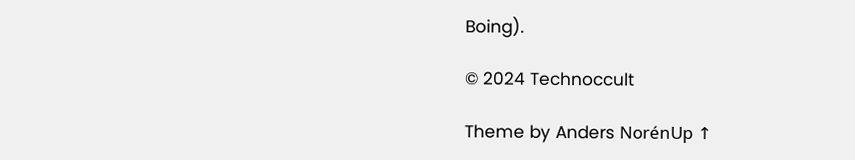Boing).

© 2024 Technoccult

Theme by Anders NorénUp ↑